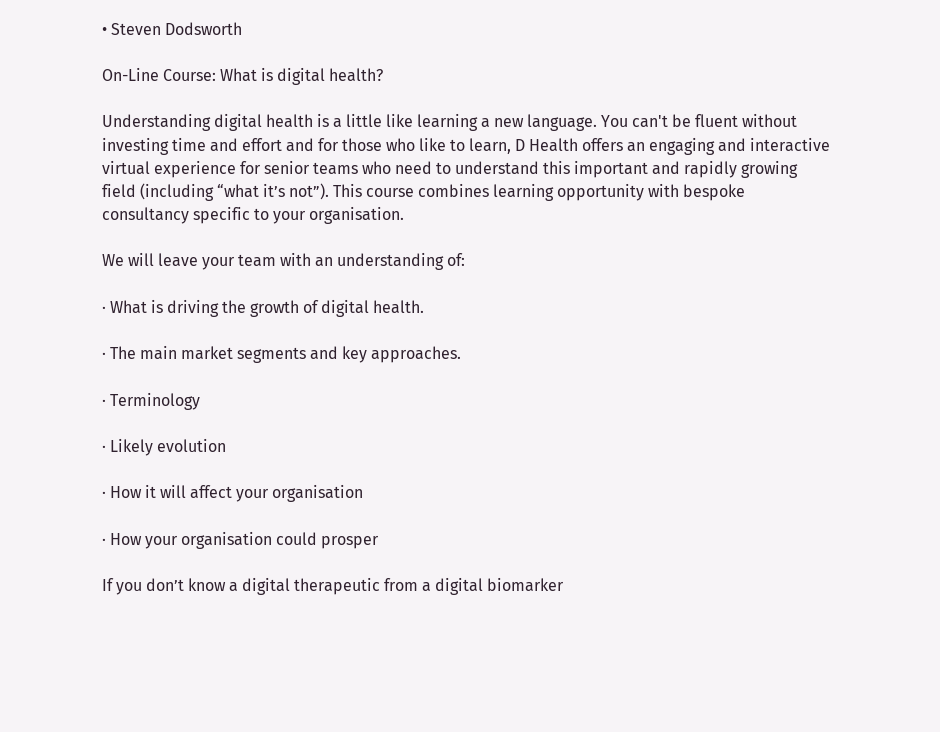• Steven Dodsworth

On-Line Course: What is digital health?

Understanding digital health is a little like learning a new language. You can't be fluent without investing time and effort and for those who like to learn, D Health offers an engaging and interactive virtual experience for senior teams who need to understand this important and rapidly growing field (including “what it’s not”). This course combines learning opportunity with bespoke consultancy specific to your organisation.

We will leave your team with an understanding of:

· What is driving the growth of digital health.

· The main market segments and key approaches.

· Terminology

· Likely evolution

· How it will affect your organisation

· How your organisation could prosper

If you don’t know a digital therapeutic from a digital biomarker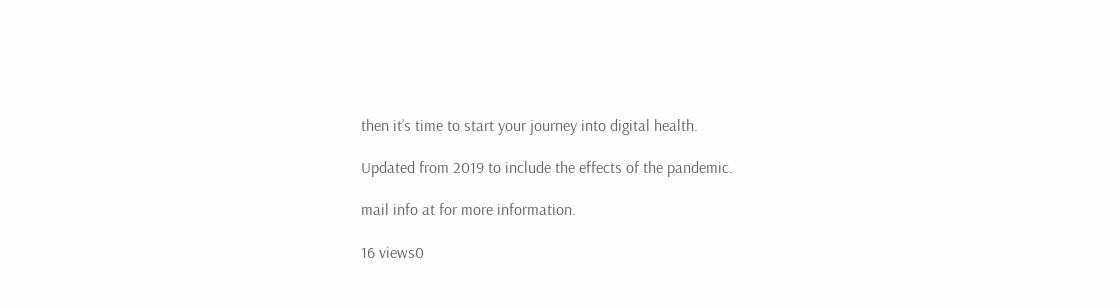then it’s time to start your journey into digital health.

Updated from 2019 to include the effects of the pandemic.

mail info at for more information.

16 views0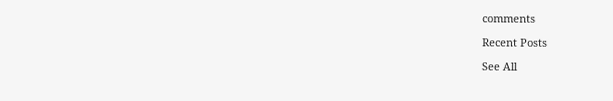comments

Recent Posts

See All